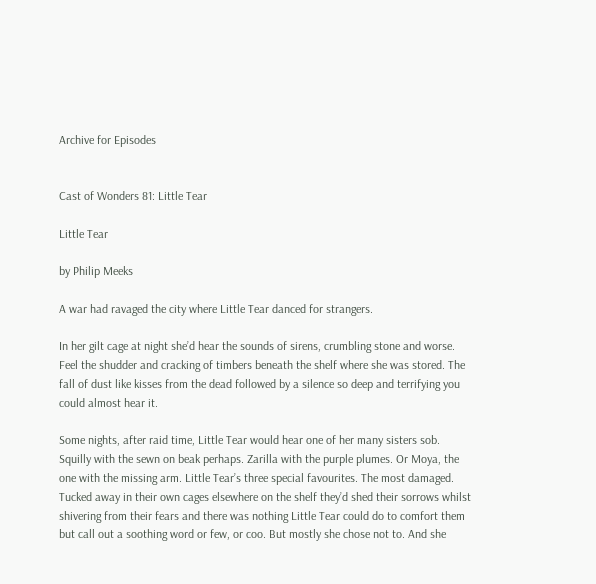Archive for Episodes


Cast of Wonders 81: Little Tear

Little Tear

by Philip Meeks

A war had ravaged the city where Little Tear danced for strangers.

In her gilt cage at night she’d hear the sounds of sirens, crumbling stone and worse. Feel the shudder and cracking of timbers beneath the shelf where she was stored. The fall of dust like kisses from the dead followed by a silence so deep and terrifying you could almost hear it.

Some nights, after raid time, Little Tear would hear one of her many sisters sob. Squilly with the sewn on beak perhaps. Zarilla with the purple plumes. Or Moya, the one with the missing arm. Little Tear’s three special favourites. The most damaged. Tucked away in their own cages elsewhere on the shelf they’d shed their sorrows whilst shivering from their fears and there was nothing Little Tear could do to comfort them but call out a soothing word or few, or coo. But mostly she chose not to. And she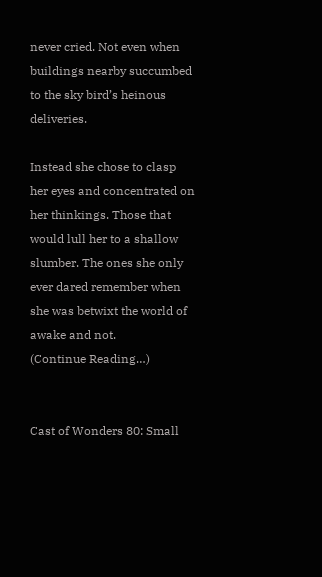never cried. Not even when buildings nearby succumbed to the sky bird’s heinous deliveries.

Instead she chose to clasp her eyes and concentrated on her thinkings. Those that would lull her to a shallow slumber. The ones she only ever dared remember when she was betwixt the world of awake and not.
(Continue Reading…)


Cast of Wonders 80: Small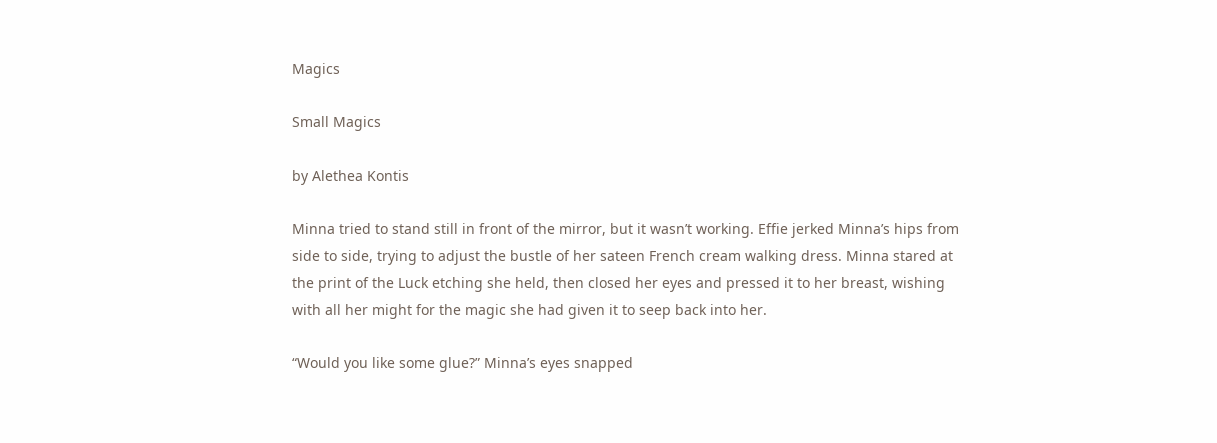Magics

Small Magics

by Alethea Kontis

Minna tried to stand still in front of the mirror, but it wasn’t working. Effie jerked Minna’s hips from side to side, trying to adjust the bustle of her sateen French cream walking dress. Minna stared at the print of the Luck etching she held, then closed her eyes and pressed it to her breast, wishing with all her might for the magic she had given it to seep back into her.

“Would you like some glue?” Minna’s eyes snapped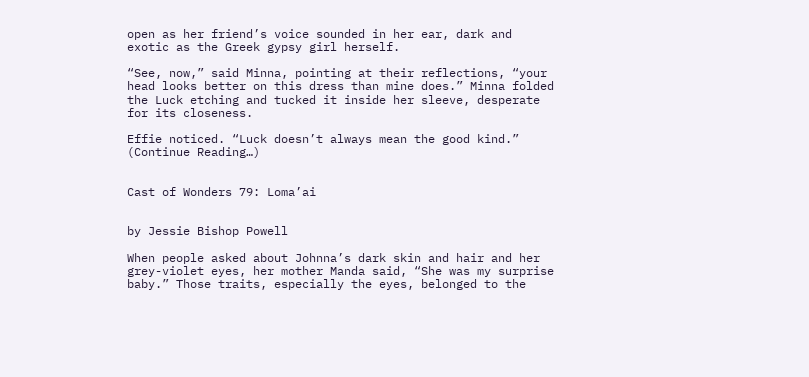open as her friend’s voice sounded in her ear, dark and exotic as the Greek gypsy girl herself.

“See, now,” said Minna, pointing at their reflections, “your head looks better on this dress than mine does.” Minna folded the Luck etching and tucked it inside her sleeve, desperate for its closeness.

Effie noticed. “Luck doesn’t always mean the good kind.”
(Continue Reading…)


Cast of Wonders 79: Loma’ai


by Jessie Bishop Powell

When people asked about Johnna’s dark skin and hair and her grey-violet eyes, her mother Manda said, “She was my surprise baby.” Those traits, especially the eyes, belonged to the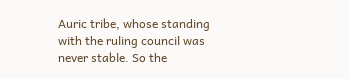Auric tribe, whose standing with the ruling council was never stable. So the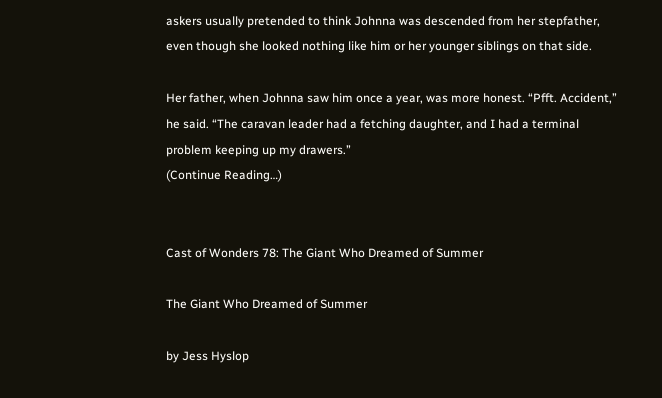askers usually pretended to think Johnna was descended from her stepfather, even though she looked nothing like him or her younger siblings on that side.

Her father, when Johnna saw him once a year, was more honest. “Pfft. Accident,” he said. “The caravan leader had a fetching daughter, and I had a terminal problem keeping up my drawers.”
(Continue Reading…)


Cast of Wonders 78: The Giant Who Dreamed of Summer

The Giant Who Dreamed of Summer

by Jess Hyslop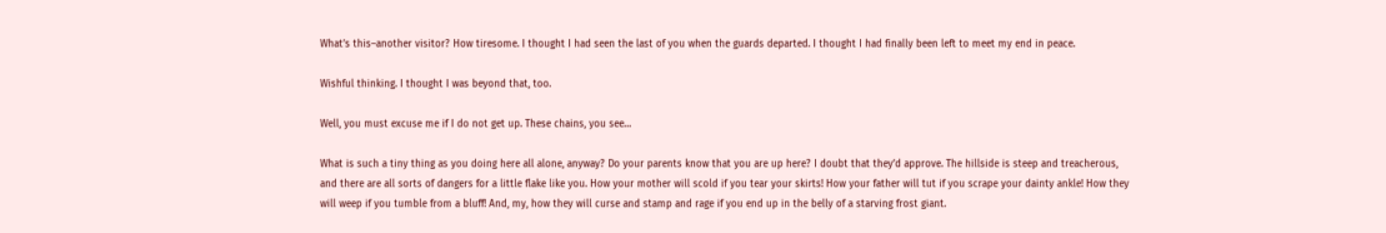What’s this–another visitor? How tiresome. I thought I had seen the last of you when the guards departed. I thought I had finally been left to meet my end in peace.

Wishful thinking. I thought I was beyond that, too.

Well, you must excuse me if I do not get up. These chains, you see…

What is such a tiny thing as you doing here all alone, anyway? Do your parents know that you are up here? I doubt that they’d approve. The hillside is steep and treacherous, and there are all sorts of dangers for a little flake like you. How your mother will scold if you tear your skirts! How your father will tut if you scrape your dainty ankle! How they will weep if you tumble from a bluff! And, my, how they will curse and stamp and rage if you end up in the belly of a starving frost giant.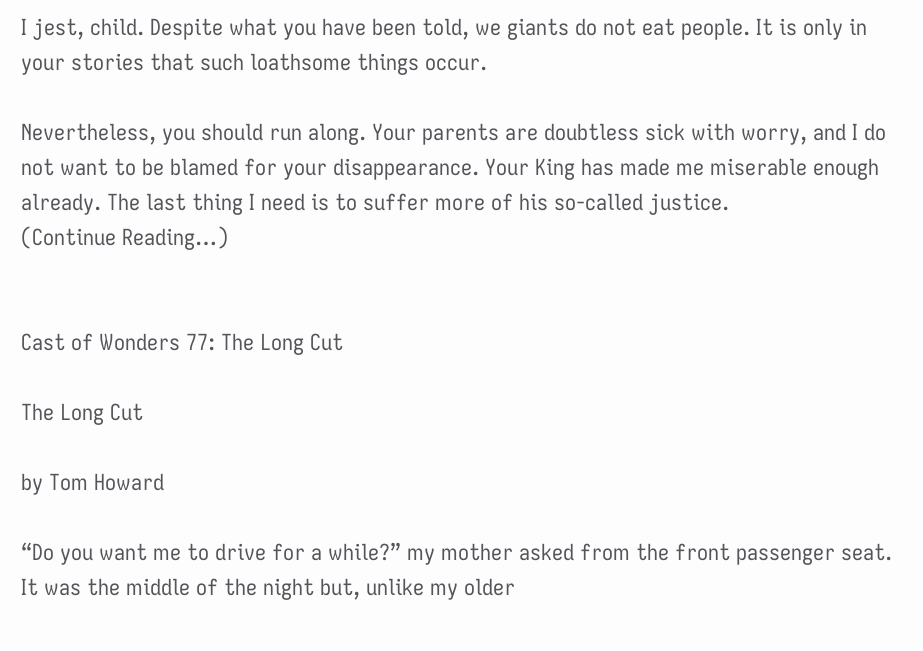I jest, child. Despite what you have been told, we giants do not eat people. It is only in your stories that such loathsome things occur.

Nevertheless, you should run along. Your parents are doubtless sick with worry, and I do not want to be blamed for your disappearance. Your King has made me miserable enough already. The last thing I need is to suffer more of his so-called justice.
(Continue Reading…)


Cast of Wonders 77: The Long Cut

The Long Cut

by Tom Howard

“Do you want me to drive for a while?” my mother asked from the front passenger seat. It was the middle of the night but, unlike my older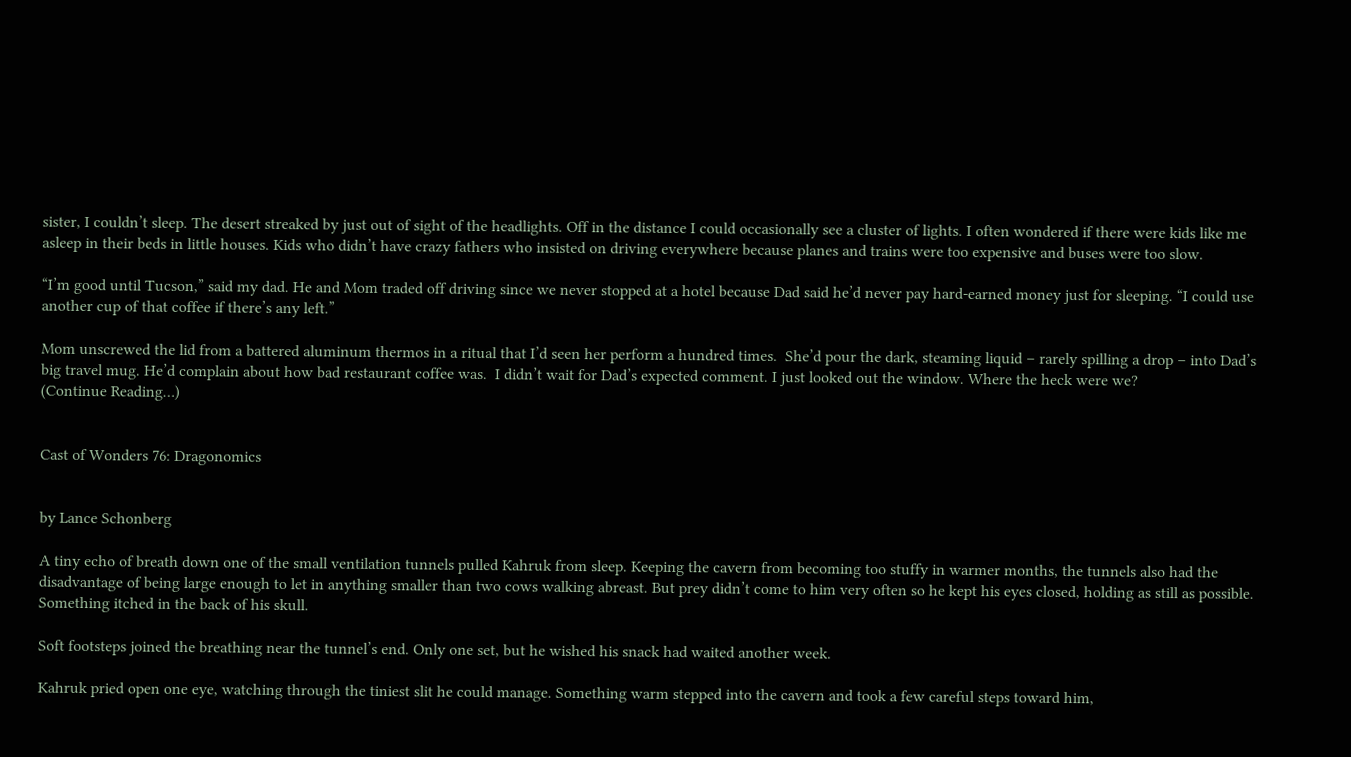sister, I couldn’t sleep. The desert streaked by just out of sight of the headlights. Off in the distance I could occasionally see a cluster of lights. I often wondered if there were kids like me asleep in their beds in little houses. Kids who didn’t have crazy fathers who insisted on driving everywhere because planes and trains were too expensive and buses were too slow.

“I’m good until Tucson,” said my dad. He and Mom traded off driving since we never stopped at a hotel because Dad said he’d never pay hard-earned money just for sleeping. “I could use another cup of that coffee if there’s any left.”

Mom unscrewed the lid from a battered aluminum thermos in a ritual that I’d seen her perform a hundred times.  She’d pour the dark, steaming liquid – rarely spilling a drop – into Dad’s big travel mug. He’d complain about how bad restaurant coffee was.  I didn’t wait for Dad’s expected comment. I just looked out the window. Where the heck were we?
(Continue Reading…)


Cast of Wonders 76: Dragonomics


by Lance Schonberg

A tiny echo of breath down one of the small ventilation tunnels pulled Kahruk from sleep. Keeping the cavern from becoming too stuffy in warmer months, the tunnels also had the disadvantage of being large enough to let in anything smaller than two cows walking abreast. But prey didn’t come to him very often so he kept his eyes closed, holding as still as possible. Something itched in the back of his skull.

Soft footsteps joined the breathing near the tunnel’s end. Only one set, but he wished his snack had waited another week.

Kahruk pried open one eye, watching through the tiniest slit he could manage. Something warm stepped into the cavern and took a few careful steps toward him,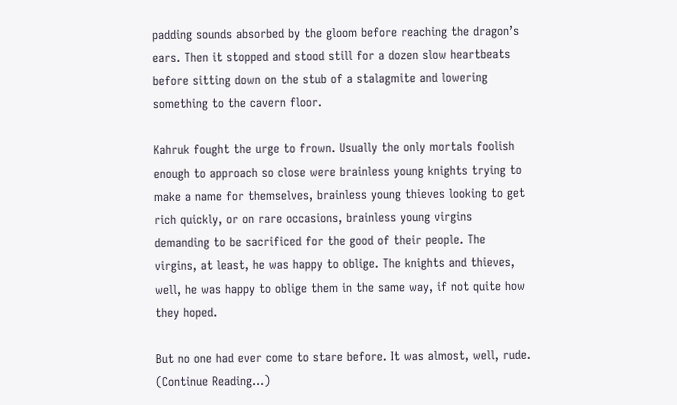padding sounds absorbed by the gloom before reaching the dragon’s ears. Then it stopped and stood still for a dozen slow heartbeats before sitting down on the stub of a stalagmite and lowering something to the cavern floor.

Kahruk fought the urge to frown. Usually the only mortals foolish enough to approach so close were brainless young knights trying to make a name for themselves, brainless young thieves looking to get rich quickly, or on rare occasions, brainless young virgins demanding to be sacrificed for the good of their people. The virgins, at least, he was happy to oblige. The knights and thieves, well, he was happy to oblige them in the same way, if not quite how they hoped.

But no one had ever come to stare before. It was almost, well, rude.
(Continue Reading…)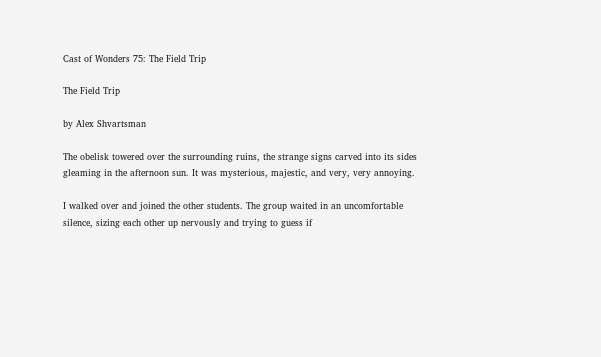Cast of Wonders 75: The Field Trip

The Field Trip

by Alex Shvartsman

The obelisk towered over the surrounding ruins, the strange signs carved into its sides gleaming in the afternoon sun. It was mysterious, majestic, and very, very annoying.

I walked over and joined the other students. The group waited in an uncomfortable silence, sizing each other up nervously and trying to guess if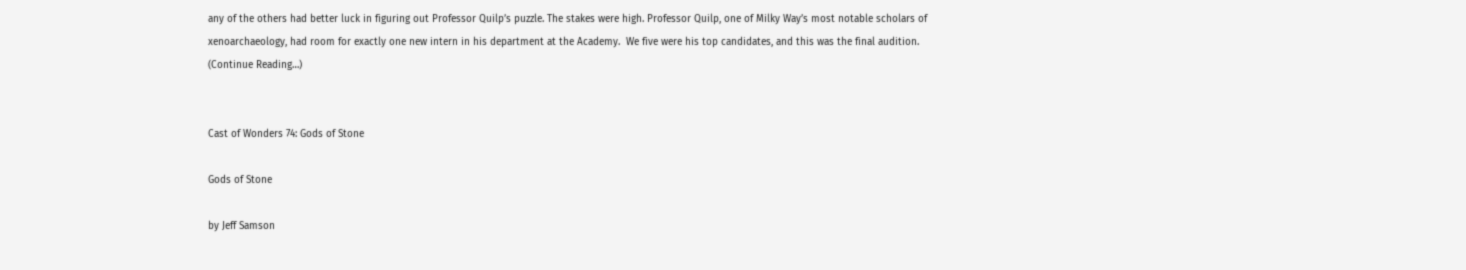any of the others had better luck in figuring out Professor Quilp’s puzzle. The stakes were high. Professor Quilp, one of Milky Way’s most notable scholars of xenoarchaeology, had room for exactly one new intern in his department at the Academy.  We five were his top candidates, and this was the final audition.
(Continue Reading…)


Cast of Wonders 74: Gods of Stone

Gods of Stone

by Jeff Samson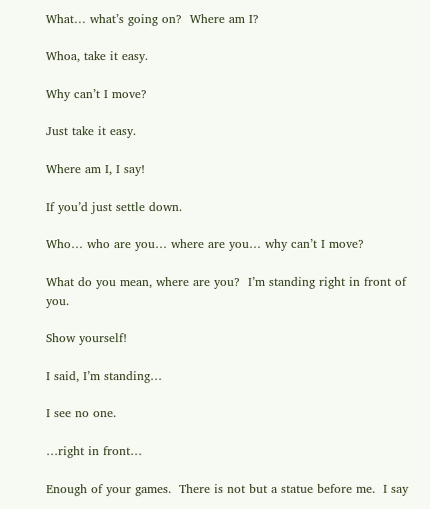What… what’s going on?  Where am I?

Whoa, take it easy.

Why can’t I move?

Just take it easy.

Where am I, I say!

If you’d just settle down.

Who… who are you… where are you… why can’t I move?

What do you mean, where are you?  I’m standing right in front of you.

Show yourself!

I said, I’m standing…

I see no one.

…right in front…

Enough of your games.  There is not but a statue before me.  I say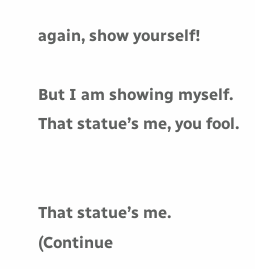again, show yourself!

But I am showing myself.  That statue’s me, you fool.


That statue’s me.
(Continue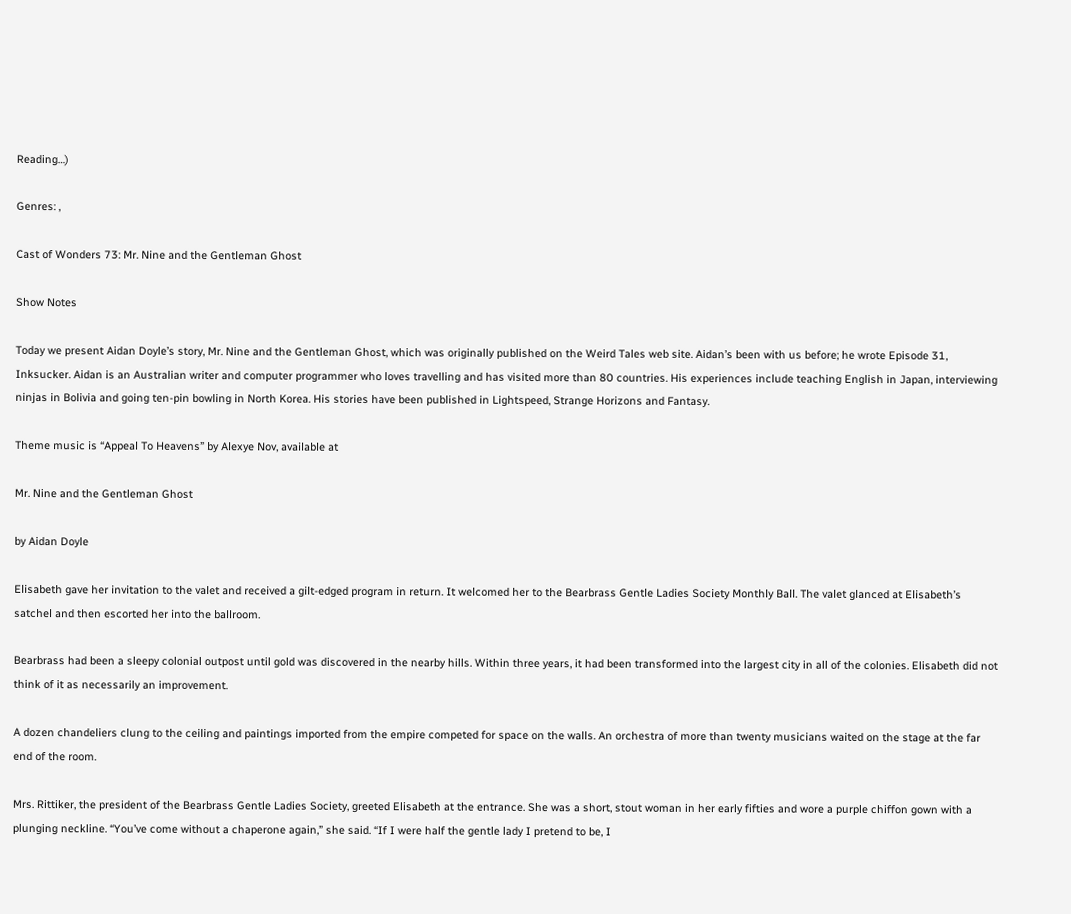Reading…)

Genres: ,

Cast of Wonders 73: Mr. Nine and the Gentleman Ghost

Show Notes

Today we present Aidan Doyle’s story, Mr. Nine and the Gentleman Ghost, which was originally published on the Weird Tales web site. Aidan’s been with us before; he wrote Episode 31, Inksucker. Aidan is an Australian writer and computer programmer who loves travelling and has visited more than 80 countries. His experiences include teaching English in Japan, interviewing ninjas in Bolivia and going ten-pin bowling in North Korea. His stories have been published in Lightspeed, Strange Horizons and Fantasy.

Theme music is “Appeal To Heavens” by Alexye Nov, available at

Mr. Nine and the Gentleman Ghost

by Aidan Doyle

Elisabeth gave her invitation to the valet and received a gilt-edged program in return. It welcomed her to the Bearbrass Gentle Ladies Society Monthly Ball. The valet glanced at Elisabeth’s satchel and then escorted her into the ballroom.

Bearbrass had been a sleepy colonial outpost until gold was discovered in the nearby hills. Within three years, it had been transformed into the largest city in all of the colonies. Elisabeth did not think of it as necessarily an improvement.

A dozen chandeliers clung to the ceiling and paintings imported from the empire competed for space on the walls. An orchestra of more than twenty musicians waited on the stage at the far end of the room.

Mrs. Rittiker, the president of the Bearbrass Gentle Ladies Society, greeted Elisabeth at the entrance. She was a short, stout woman in her early fifties and wore a purple chiffon gown with a plunging neckline. “You’ve come without a chaperone again,” she said. “If I were half the gentle lady I pretend to be, I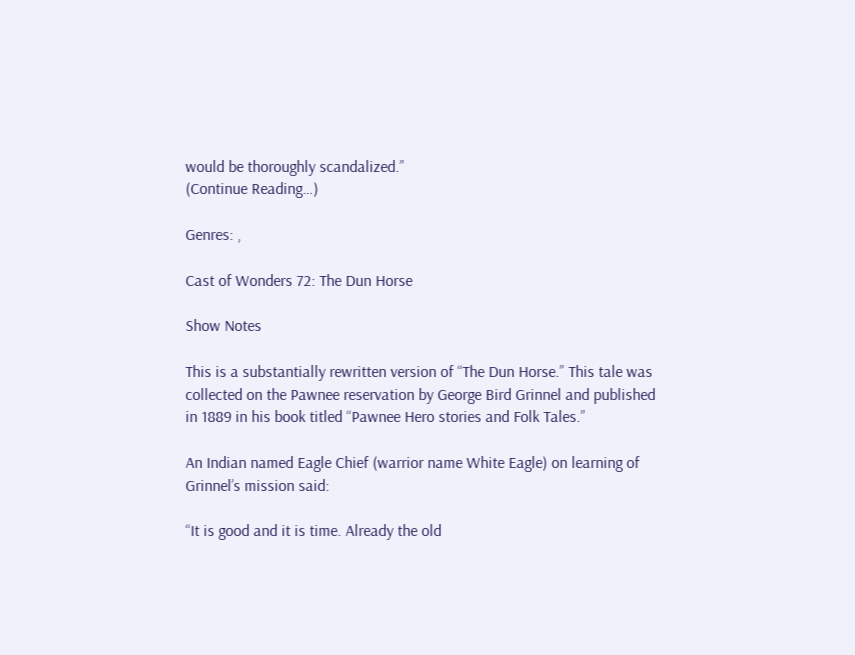would be thoroughly scandalized.”
(Continue Reading…)

Genres: ,

Cast of Wonders 72: The Dun Horse

Show Notes

This is a substantially rewritten version of “The Dun Horse.” This tale was collected on the Pawnee reservation by George Bird Grinnel and published in 1889 in his book titled “Pawnee Hero stories and Folk Tales.”

An Indian named Eagle Chief (warrior name White Eagle) on learning of Grinnel’s mission said:

“It is good and it is time. Already the old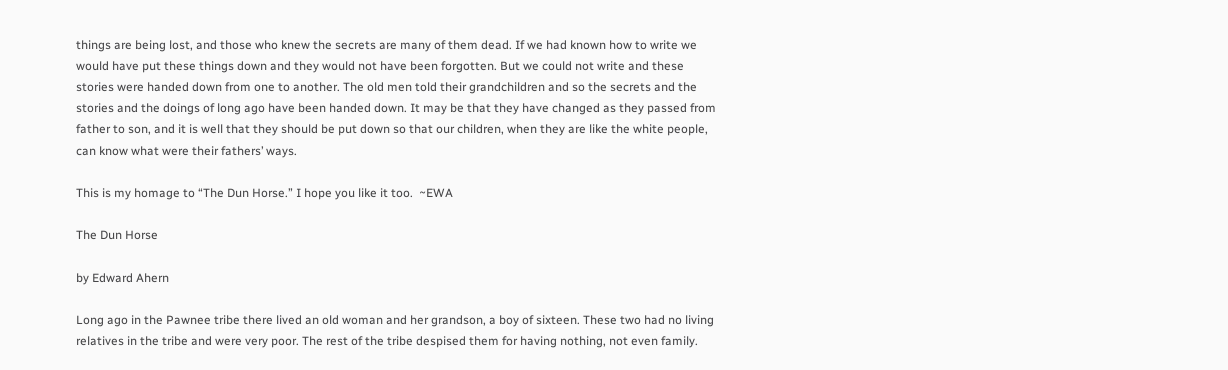things are being lost, and those who knew the secrets are many of them dead. If we had known how to write we would have put these things down and they would not have been forgotten. But we could not write and these stories were handed down from one to another. The old men told their grandchildren and so the secrets and the stories and the doings of long ago have been handed down. It may be that they have changed as they passed from father to son, and it is well that they should be put down so that our children, when they are like the white people, can know what were their fathers’ ways.

This is my homage to “The Dun Horse.” I hope you like it too.  ~EWA

The Dun Horse

by Edward Ahern

Long ago in the Pawnee tribe there lived an old woman and her grandson, a boy of sixteen. These two had no living relatives in the tribe and were very poor. The rest of the tribe despised them for having nothing, not even family.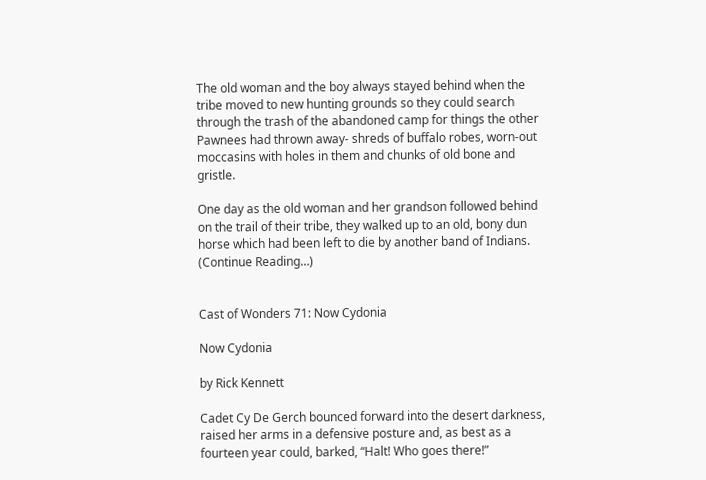The old woman and the boy always stayed behind when the tribe moved to new hunting grounds so they could search through the trash of the abandoned camp for things the other Pawnees had thrown away- shreds of buffalo robes, worn-out moccasins with holes in them and chunks of old bone and gristle.

One day as the old woman and her grandson followed behind on the trail of their tribe, they walked up to an old, bony dun horse which had been left to die by another band of Indians.
(Continue Reading…)


Cast of Wonders 71: Now Cydonia

Now Cydonia

by Rick Kennett

Cadet Cy De Gerch bounced forward into the desert darkness, raised her arms in a defensive posture and, as best as a fourteen year could, barked, “Halt! Who goes there!”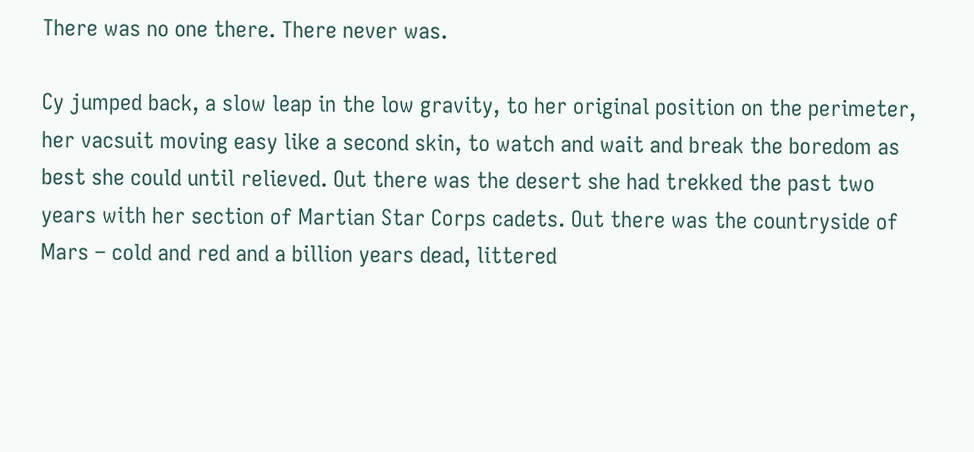There was no one there. There never was.

Cy jumped back, a slow leap in the low gravity, to her original position on the perimeter, her vacsuit moving easy like a second skin, to watch and wait and break the boredom as best she could until relieved. Out there was the desert she had trekked the past two years with her section of Martian Star Corps cadets. Out there was the countryside of Mars – cold and red and a billion years dead, littered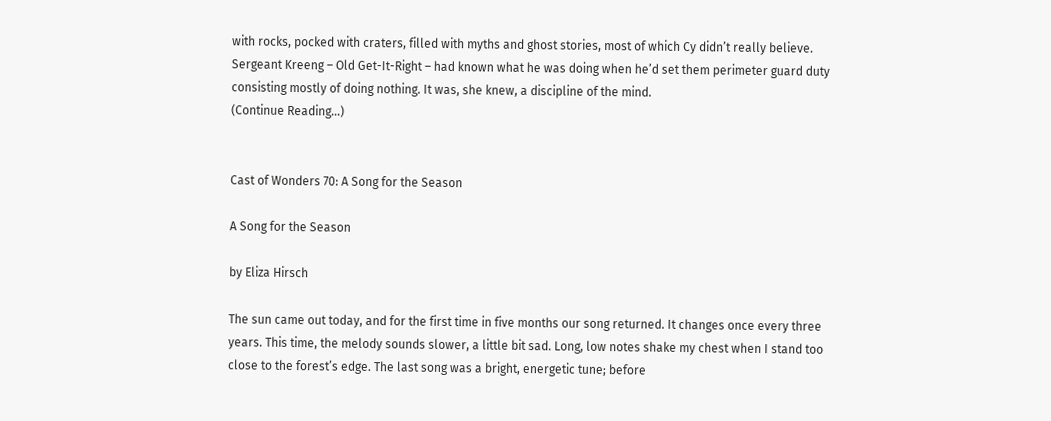with rocks, pocked with craters, filled with myths and ghost stories, most of which Cy didn’t really believe. Sergeant Kreeng – Old Get-It-Right – had known what he was doing when he’d set them perimeter guard duty consisting mostly of doing nothing. It was, she knew, a discipline of the mind.
(Continue Reading…)


Cast of Wonders 70: A Song for the Season

A Song for the Season

by Eliza Hirsch

The sun came out today, and for the first time in five months our song returned. It changes once every three years. This time, the melody sounds slower, a little bit sad. Long, low notes shake my chest when I stand too close to the forest’s edge. The last song was a bright, energetic tune; before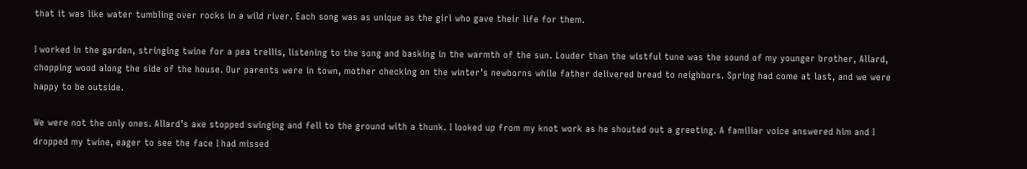that it was like water tumbling over rocks in a wild river. Each song was as unique as the girl who gave their life for them.

I worked in the garden, stringing twine for a pea trellis, listening to the song and basking in the warmth of the sun. Louder than the wistful tune was the sound of my younger brother, Allard, chopping wood along the side of the house. Our parents were in town, mother checking on the winter’s newborns while father delivered bread to neighbors. Spring had come at last, and we were happy to be outside.

We were not the only ones. Allard’s axe stopped swinging and fell to the ground with a thunk. I looked up from my knot work as he shouted out a greeting. A familiar voice answered him and I dropped my twine, eager to see the face I had missed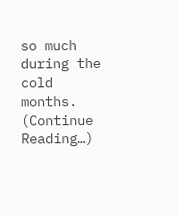so much during the cold months.
(Continue Reading…)